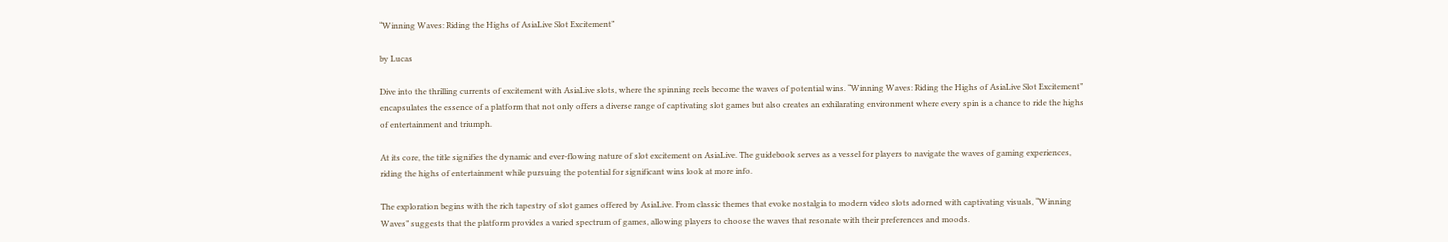“Winning Waves: Riding the Highs of AsiaLive Slot Excitement”

by Lucas

Dive into the thrilling currents of excitement with AsiaLive slots, where the spinning reels become the waves of potential wins. “Winning Waves: Riding the Highs of AsiaLive Slot Excitement” encapsulates the essence of a platform that not only offers a diverse range of captivating slot games but also creates an exhilarating environment where every spin is a chance to ride the highs of entertainment and triumph.

At its core, the title signifies the dynamic and ever-flowing nature of slot excitement on AsiaLive. The guidebook serves as a vessel for players to navigate the waves of gaming experiences, riding the highs of entertainment while pursuing the potential for significant wins look at more info.

The exploration begins with the rich tapestry of slot games offered by AsiaLive. From classic themes that evoke nostalgia to modern video slots adorned with captivating visuals, “Winning Waves” suggests that the platform provides a varied spectrum of games, allowing players to choose the waves that resonate with their preferences and moods.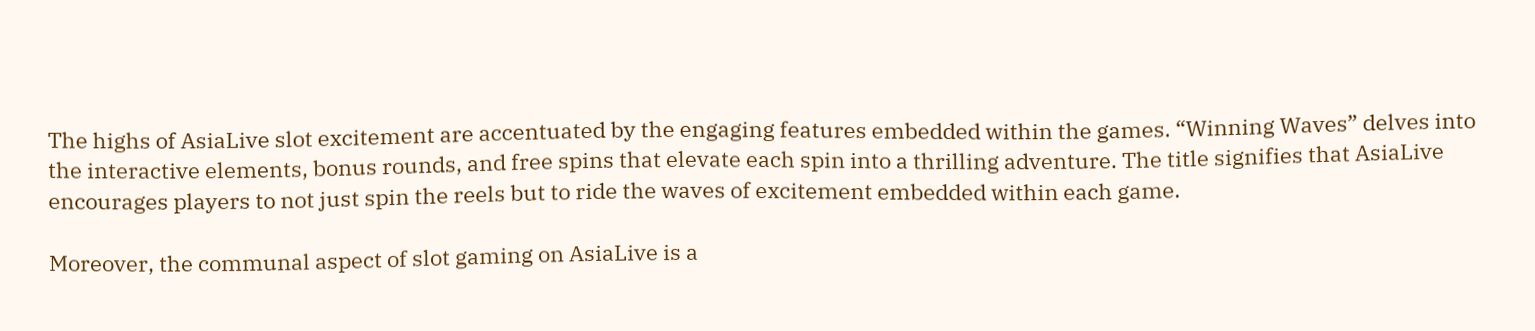The highs of AsiaLive slot excitement are accentuated by the engaging features embedded within the games. “Winning Waves” delves into the interactive elements, bonus rounds, and free spins that elevate each spin into a thrilling adventure. The title signifies that AsiaLive encourages players to not just spin the reels but to ride the waves of excitement embedded within each game.

Moreover, the communal aspect of slot gaming on AsiaLive is a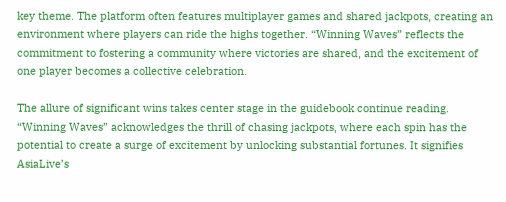key theme. The platform often features multiplayer games and shared jackpots, creating an environment where players can ride the highs together. “Winning Waves” reflects the commitment to fostering a community where victories are shared, and the excitement of one player becomes a collective celebration.

The allure of significant wins takes center stage in the guidebook continue reading. “Winning Waves” acknowledges the thrill of chasing jackpots, where each spin has the potential to create a surge of excitement by unlocking substantial fortunes. It signifies AsiaLive’s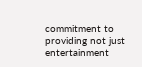commitment to providing not just entertainment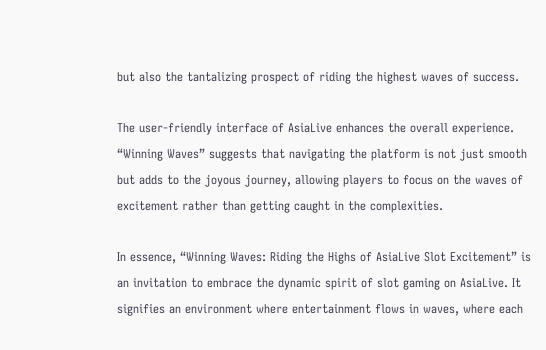but also the tantalizing prospect of riding the highest waves of success.

The user-friendly interface of AsiaLive enhances the overall experience. “Winning Waves” suggests that navigating the platform is not just smooth but adds to the joyous journey, allowing players to focus on the waves of excitement rather than getting caught in the complexities.

In essence, “Winning Waves: Riding the Highs of AsiaLive Slot Excitement” is an invitation to embrace the dynamic spirit of slot gaming on AsiaLive. It signifies an environment where entertainment flows in waves, where each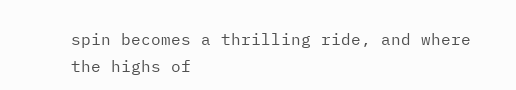spin becomes a thrilling ride, and where the highs of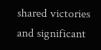shared victories and significant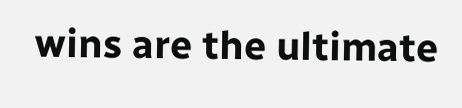wins are the ultimate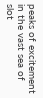peaks of excitement in the vast sea of slot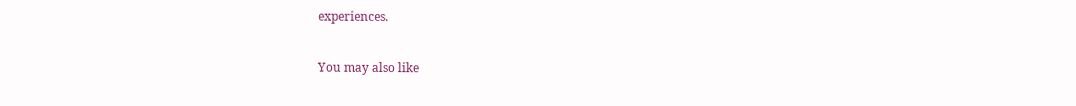experiences.

You may also like